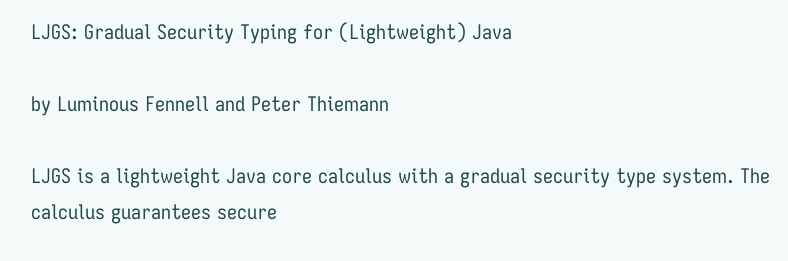LJGS: Gradual Security Typing for (Lightweight) Java

by Luminous Fennell and Peter Thiemann

LJGS is a lightweight Java core calculus with a gradual security type system. The calculus guarantees secure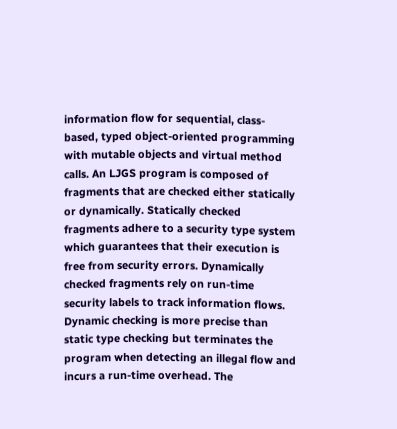information flow for sequential, class-based, typed object-oriented programming with mutable objects and virtual method calls. An LJGS program is composed of fragments that are checked either statically or dynamically. Statically checked fragments adhere to a security type system which guarantees that their execution is free from security errors. Dynamically checked fragments rely on run-time security labels to track information flows. Dynamic checking is more precise than static type checking but terminates the program when detecting an illegal flow and incurs a run-time overhead. The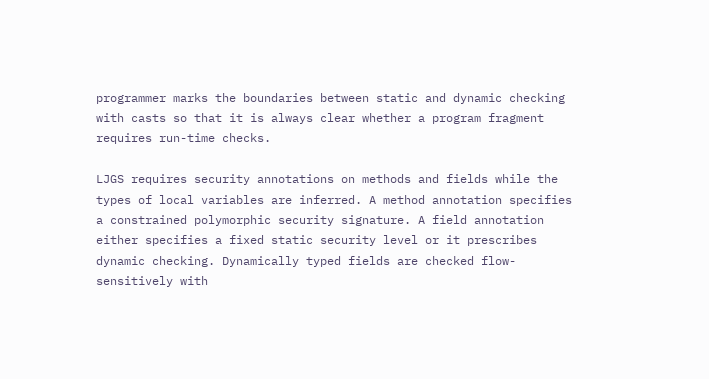programmer marks the boundaries between static and dynamic checking with casts so that it is always clear whether a program fragment requires run-time checks.

LJGS requires security annotations on methods and fields while the types of local variables are inferred. A method annotation specifies a constrained polymorphic security signature. A field annotation either specifies a fixed static security level or it prescribes dynamic checking. Dynamically typed fields are checked flow-sensitively with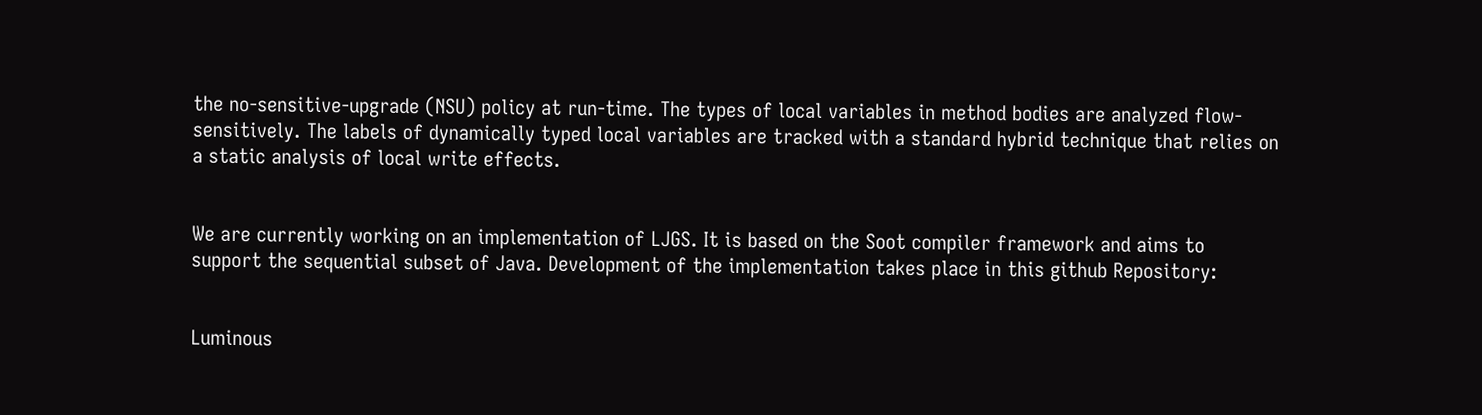the no-sensitive-upgrade (NSU) policy at run-time. The types of local variables in method bodies are analyzed flow-sensitively. The labels of dynamically typed local variables are tracked with a standard hybrid technique that relies on a static analysis of local write effects.


We are currently working on an implementation of LJGS. It is based on the Soot compiler framework and aims to support the sequential subset of Java. Development of the implementation takes place in this github Repository:


Luminous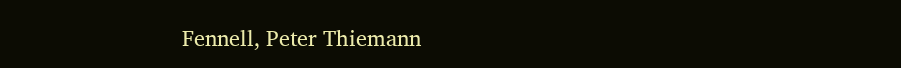Fennell, Peter Thiemann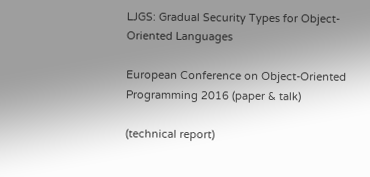LJGS: Gradual Security Types for Object-Oriented Languages

European Conference on Object-Oriented Programming 2016 (paper & talk)

(technical report)